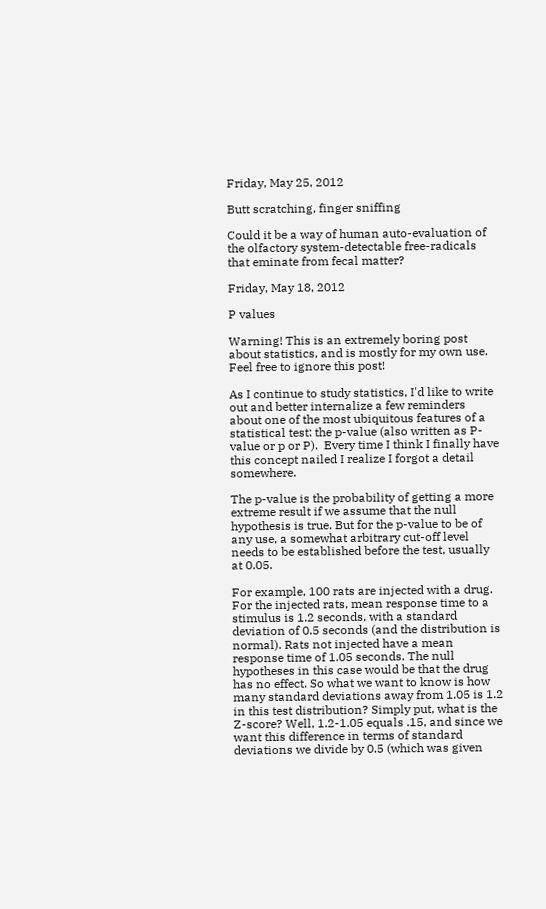Friday, May 25, 2012

Butt scratching, finger sniffing

Could it be a way of human auto-evaluation of the olfactory system-detectable free-radicals that eminate from fecal matter?

Friday, May 18, 2012

P values

Warning! This is an extremely boring post about statistics, and is mostly for my own use. Feel free to ignore this post!

As I continue to study statistics, I'd like to write out and better internalize a few reminders about one of the most ubiquitous features of a statistical test: the p-value (also written as P-value or p or P).  Every time I think I finally have this concept nailed I realize I forgot a detail somewhere.

The p-value is the probability of getting a more extreme result if we assume that the null hypothesis is true. But for the p-value to be of any use, a somewhat arbitrary cut-off level needs to be established before the test, usually at 0.05.

For example, 100 rats are injected with a drug. For the injected rats, mean response time to a stimulus is 1.2 seconds, with a standard deviation of 0.5 seconds (and the distribution is normal). Rats not injected have a mean response time of 1.05 seconds. The null hypotheses in this case would be that the drug has no effect. So what we want to know is how many standard deviations away from 1.05 is 1.2 in this test distribution? Simply put, what is the Z-score? Well, 1.2-1.05 equals .15, and since we want this difference in terms of standard deviations we divide by 0.5 (which was given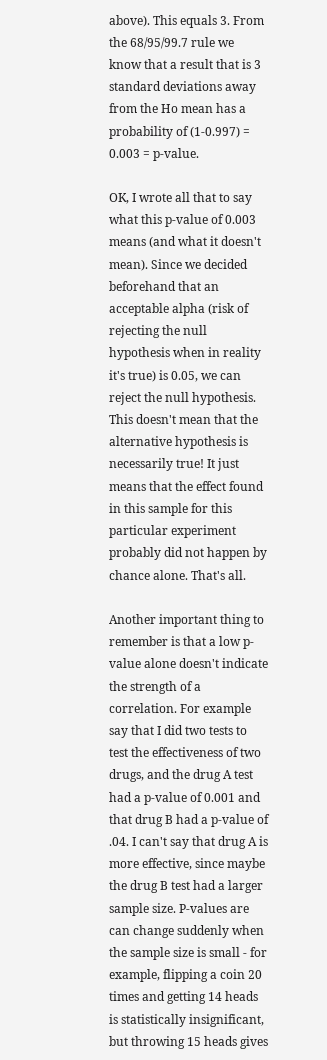above). This equals 3. From the 68/95/99.7 rule we know that a result that is 3 standard deviations away from the Ho mean has a probability of (1-0.997) = 0.003 = p-value.

OK, I wrote all that to say what this p-value of 0.003 means (and what it doesn't mean). Since we decided beforehand that an acceptable alpha (risk of rejecting the null hypothesis when in reality it's true) is 0.05, we can reject the null hypothesis. This doesn't mean that the alternative hypothesis is necessarily true! It just means that the effect found in this sample for this particular experiment probably did not happen by chance alone. That's all.

Another important thing to remember is that a low p-value alone doesn't indicate the strength of a correlation. For example say that I did two tests to test the effectiveness of two drugs, and the drug A test had a p-value of 0.001 and that drug B had a p-value of .04. I can't say that drug A is more effective, since maybe the drug B test had a larger sample size. P-values are can change suddenly when the sample size is small - for example, flipping a coin 20 times and getting 14 heads is statistically insignificant, but throwing 15 heads gives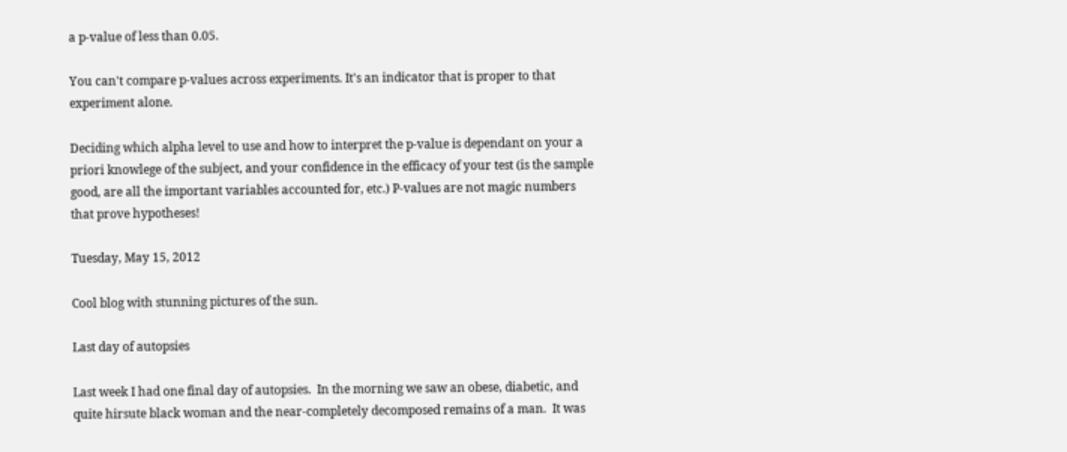a p-value of less than 0.05.

You can't compare p-values across experiments. It's an indicator that is proper to that experiment alone.

Deciding which alpha level to use and how to interpret the p-value is dependant on your a priori knowlege of the subject, and your confidence in the efficacy of your test (is the sample good, are all the important variables accounted for, etc.) P-values are not magic numbers that prove hypotheses!

Tuesday, May 15, 2012

Cool blog with stunning pictures of the sun.

Last day of autopsies

Last week I had one final day of autopsies.  In the morning we saw an obese, diabetic, and quite hirsute black woman and the near-completely decomposed remains of a man.  It was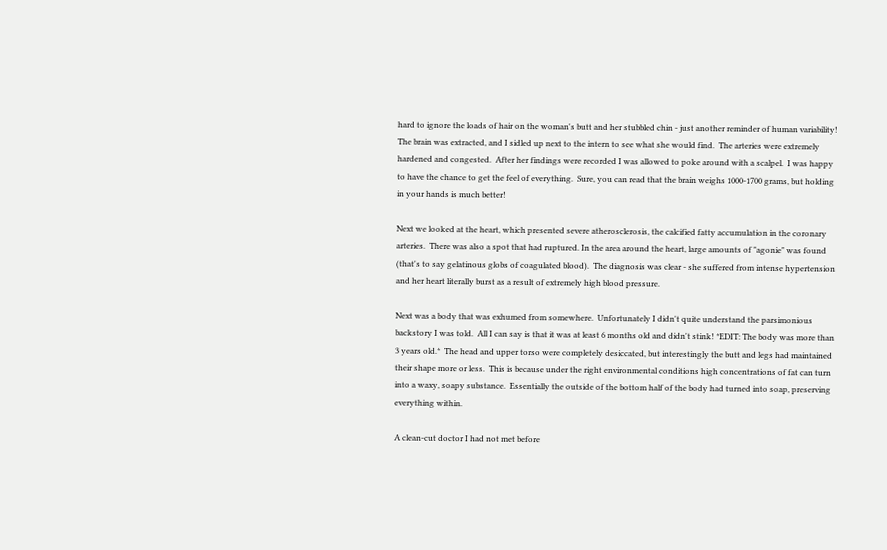hard to ignore the loads of hair on the woman's butt and her stubbled chin - just another reminder of human variability!  The brain was extracted, and I sidled up next to the intern to see what she would find.  The arteries were extremely hardened and congested.  After her findings were recorded I was allowed to poke around with a scalpel.  I was happy to have the chance to get the feel of everything.  Sure, you can read that the brain weighs 1000-1700 grams, but holding in your hands is much better!

Next we looked at the heart, which presented severe atherosclerosis, the calcified fatty accumulation in the coronary arteries.  There was also a spot that had ruptured. In the area around the heart, large amounts of "agonie" was found (that's to say gelatinous globs of coagulated blood).  The diagnosis was clear - she suffered from intense hypertension and her heart literally burst as a result of extremely high blood pressure.

Next was a body that was exhumed from somewhere.  Unfortunately I didn't quite understand the parsimonious backstory I was told.  All I can say is that it was at least 6 months old and didn't stink! *EDIT: The body was more than 3 years old.*  The head and upper torso were completely desiccated, but interestingly the butt and legs had maintained their shape more or less.  This is because under the right environmental conditions high concentrations of fat can turn into a waxy, soapy substance.  Essentially the outside of the bottom half of the body had turned into soap, preserving everything within.

A clean-cut doctor I had not met before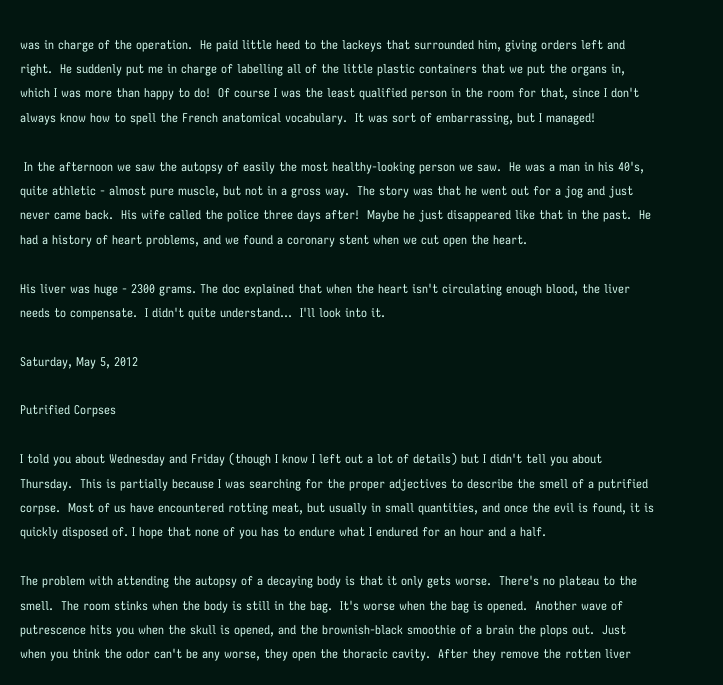was in charge of the operation.  He paid little heed to the lackeys that surrounded him, giving orders left and right.  He suddenly put me in charge of labelling all of the little plastic containers that we put the organs in, which I was more than happy to do!  Of course I was the least qualified person in the room for that, since I don't always know how to spell the French anatomical vocabulary.  It was sort of embarrassing, but I managed!

 In the afternoon we saw the autopsy of easily the most healthy-looking person we saw.  He was a man in his 40's, quite athletic - almost pure muscle, but not in a gross way.  The story was that he went out for a jog and just never came back.  His wife called the police three days after!  Maybe he just disappeared like that in the past.  He had a history of heart problems, and we found a coronary stent when we cut open the heart.

His liver was huge - 2300 grams. The doc explained that when the heart isn't circulating enough blood, the liver needs to compensate.  I didn't quite understand...  I'll look into it.

Saturday, May 5, 2012

Putrified Corpses

I told you about Wednesday and Friday (though I know I left out a lot of details) but I didn't tell you about Thursday.  This is partially because I was searching for the proper adjectives to describe the smell of a putrified corpse.  Most of us have encountered rotting meat, but usually in small quantities, and once the evil is found, it is quickly disposed of. I hope that none of you has to endure what I endured for an hour and a half.

The problem with attending the autopsy of a decaying body is that it only gets worse.  There's no plateau to the smell.  The room stinks when the body is still in the bag.  It's worse when the bag is opened.  Another wave of putrescence hits you when the skull is opened, and the brownish-black smoothie of a brain the plops out.  Just when you think the odor can't be any worse, they open the thoracic cavity.  After they remove the rotten liver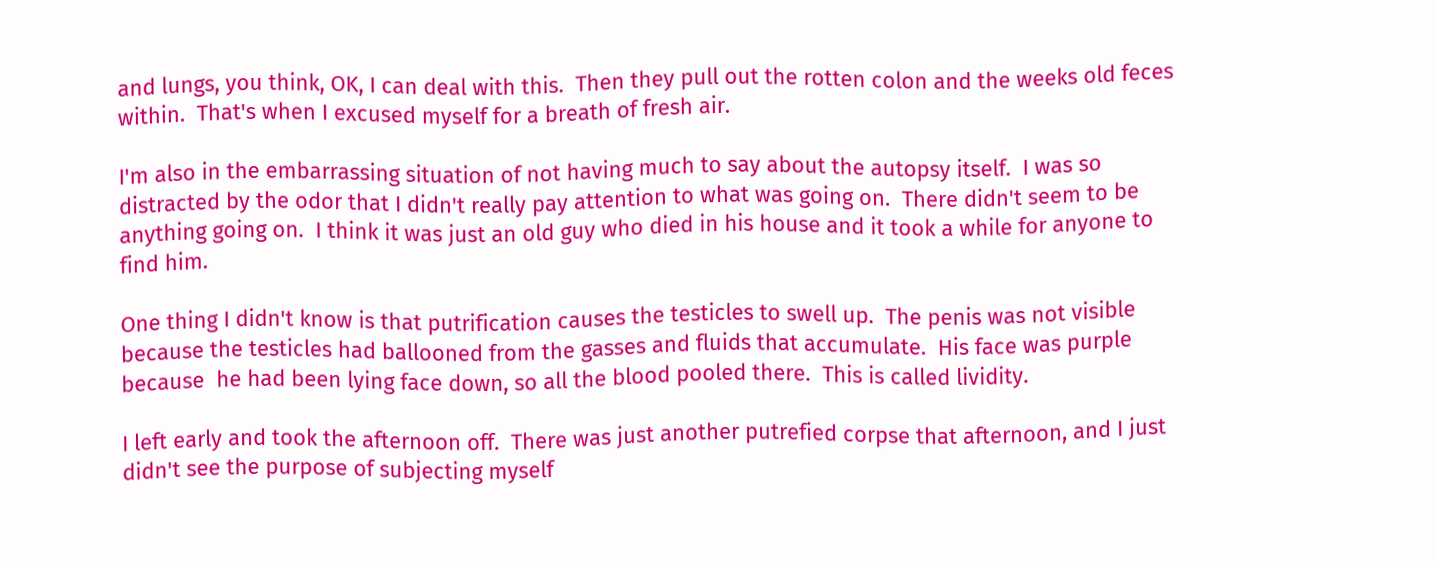and lungs, you think, OK, I can deal with this.  Then they pull out the rotten colon and the weeks old feces within.  That's when I excused myself for a breath of fresh air.

I'm also in the embarrassing situation of not having much to say about the autopsy itself.  I was so distracted by the odor that I didn't really pay attention to what was going on.  There didn't seem to be anything going on.  I think it was just an old guy who died in his house and it took a while for anyone to find him.

One thing I didn't know is that putrification causes the testicles to swell up.  The penis was not visible because the testicles had ballooned from the gasses and fluids that accumulate.  His face was purple because  he had been lying face down, so all the blood pooled there.  This is called lividity.

I left early and took the afternoon off.  There was just another putrefied corpse that afternoon, and I just didn't see the purpose of subjecting myself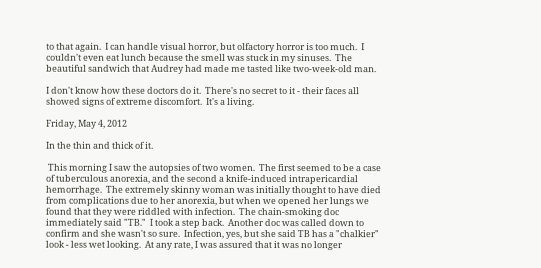to that again.  I can handle visual horror, but olfactory horror is too much.  I couldn't even eat lunch because the smell was stuck in my sinuses.  The beautiful sandwich that Audrey had made me tasted like two-week-old man.

I don't know how these doctors do it.  There's no secret to it - their faces all showed signs of extreme discomfort.  It's a living.

Friday, May 4, 2012

In the thin and thick of it.

 This morning I saw the autopsies of two women.  The first seemed to be a case of tuberculous anorexia, and the second a knife-induced intrapericardial hemorrhage.  The extremely skinny woman was initially thought to have died from complications due to her anorexia, but when we opened her lungs we found that they were riddled with infection.  The chain-smoking doc immediately said "TB."  I took a step back.  Another doc was called down to confirm and she wasn't so sure.  Infection, yes, but she said TB has a "chalkier" look - less wet looking.  At any rate, I was assured that it was no longer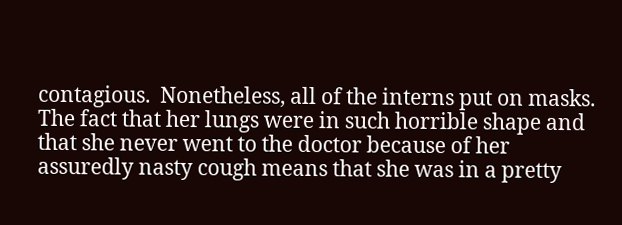contagious.  Nonetheless, all of the interns put on masks.  The fact that her lungs were in such horrible shape and that she never went to the doctor because of her assuredly nasty cough means that she was in a pretty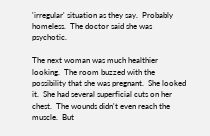'irregular' situation as they say.  Probably homeless.  The doctor said she was psychotic.

The next woman was much healthier looking.  The room buzzed with the possibility that she was pregnant.  She looked it.  She had several superficial cuts on her chest.  The wounds didn't even reach the muscle.  But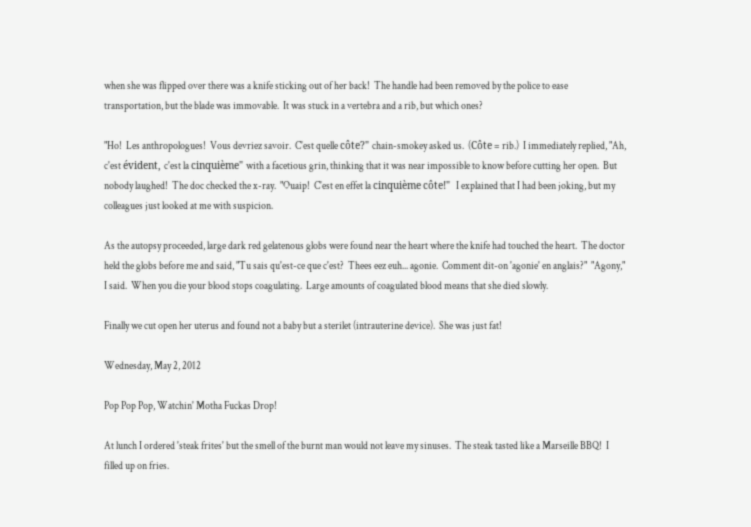when she was flipped over there was a knife sticking out of her back!  The handle had been removed by the police to ease transportation, but the blade was immovable.  It was stuck in a vertebra and a rib, but which ones?

"Ho!  Les anthropologues!  Vous devriez savoir.  C'est quelle côte?" chain-smokey asked us.  (Côte = rib.)  I immediately replied, "Ah, c'est évident, c'est la cinquième" with a facetious grin, thinking that it was near impossible to know before cutting her open.  But nobody laughed!  The doc checked the x-ray.  "Ouaip!  C'est en effet la cinquième côte!"  I explained that I had been joking, but my colleagues just looked at me with suspicion.

As the autopsy proceeded, large dark red gelatenous globs were found near the heart where the knife had touched the heart.  The doctor held the globs before me and said, "Tu sais qu'est-ce que c'est?  Thees eez euh... agonie.  Comment dit-on 'agonie' en anglais?"  "Agony," I said.  When you die your blood stops coagulating.  Large amounts of coagulated blood means that she died slowly.

Finally we cut open her uterus and found not a baby but a sterilet (intrauterine device).  She was just fat!

Wednesday, May 2, 2012

Pop Pop Pop, Watchin' Motha Fuckas Drop!

At lunch I ordered 'steak frites' but the smell of the burnt man would not leave my sinuses.  The steak tasted like a Marseille BBQ!  I filled up on fries.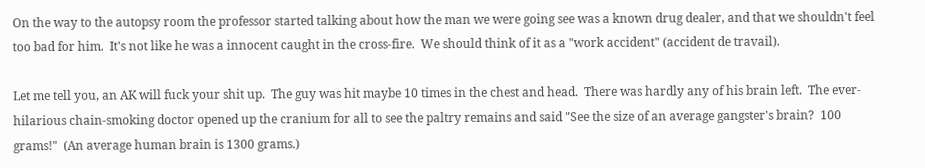On the way to the autopsy room the professor started talking about how the man we were going see was a known drug dealer, and that we shouldn't feel too bad for him.  It's not like he was a innocent caught in the cross-fire.  We should think of it as a "work accident" (accident de travail).

Let me tell you, an AK will fuck your shit up.  The guy was hit maybe 10 times in the chest and head.  There was hardly any of his brain left.  The ever-hilarious chain-smoking doctor opened up the cranium for all to see the paltry remains and said "See the size of an average gangster's brain?  100 grams!"  (An average human brain is 1300 grams.)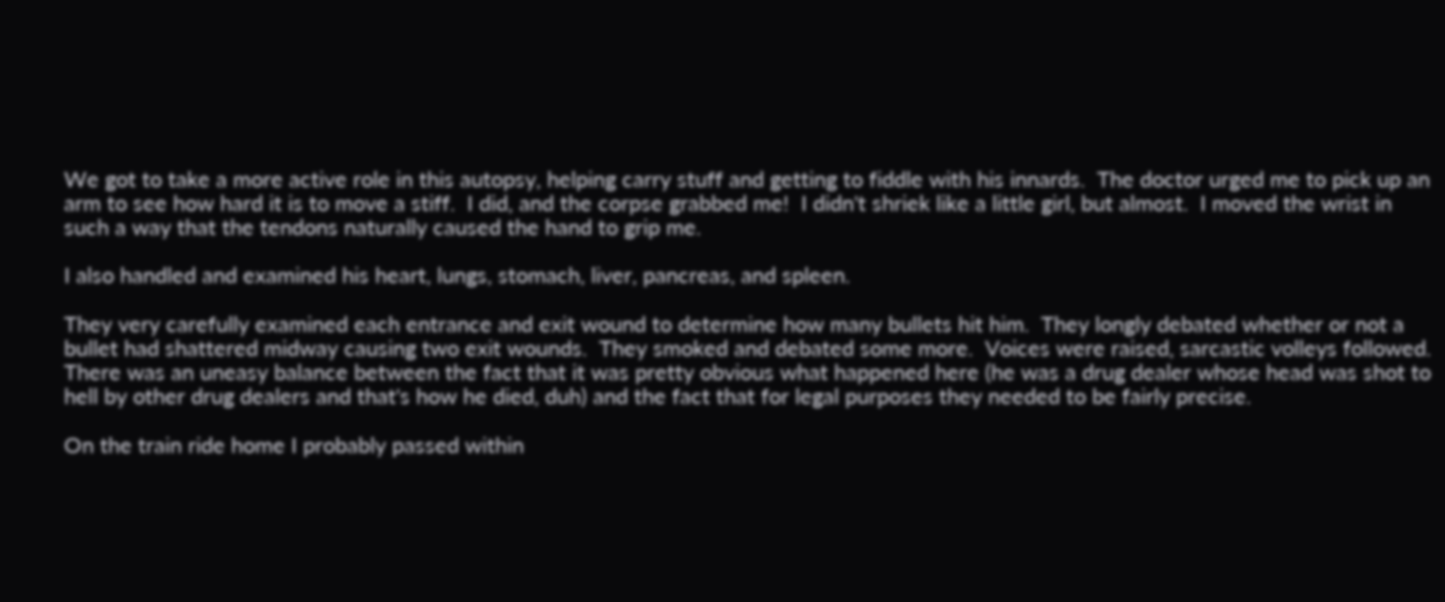We got to take a more active role in this autopsy, helping carry stuff and getting to fiddle with his innards.  The doctor urged me to pick up an arm to see how hard it is to move a stiff.  I did, and the corpse grabbed me!  I didn't shriek like a little girl, but almost.  I moved the wrist in such a way that the tendons naturally caused the hand to grip me.

I also handled and examined his heart, lungs, stomach, liver, pancreas, and spleen.

They very carefully examined each entrance and exit wound to determine how many bullets hit him.  They longly debated whether or not a bullet had shattered midway causing two exit wounds.  They smoked and debated some more.  Voices were raised, sarcastic volleys followed.  There was an uneasy balance between the fact that it was pretty obvious what happened here (he was a drug dealer whose head was shot to hell by other drug dealers and that's how he died, duh) and the fact that for legal purposes they needed to be fairly precise.

On the train ride home I probably passed within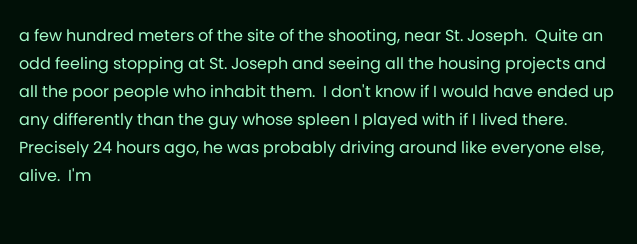a few hundred meters of the site of the shooting, near St. Joseph.  Quite an odd feeling stopping at St. Joseph and seeing all the housing projects and all the poor people who inhabit them.  I don't know if I would have ended up any differently than the guy whose spleen I played with if I lived there.  Precisely 24 hours ago, he was probably driving around like everyone else, alive.  I'm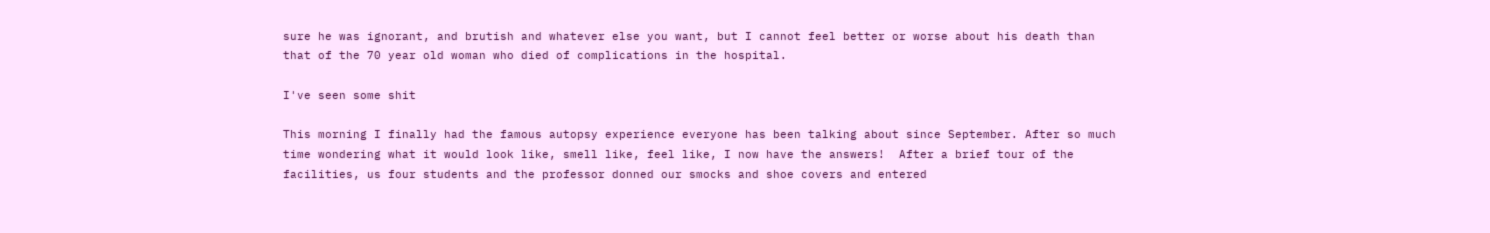sure he was ignorant, and brutish and whatever else you want, but I cannot feel better or worse about his death than that of the 70 year old woman who died of complications in the hospital.

I've seen some shit

This morning I finally had the famous autopsy experience everyone has been talking about since September. After so much time wondering what it would look like, smell like, feel like, I now have the answers!  After a brief tour of the facilities, us four students and the professor donned our smocks and shoe covers and entered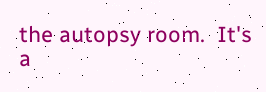the autopsy room.  It's a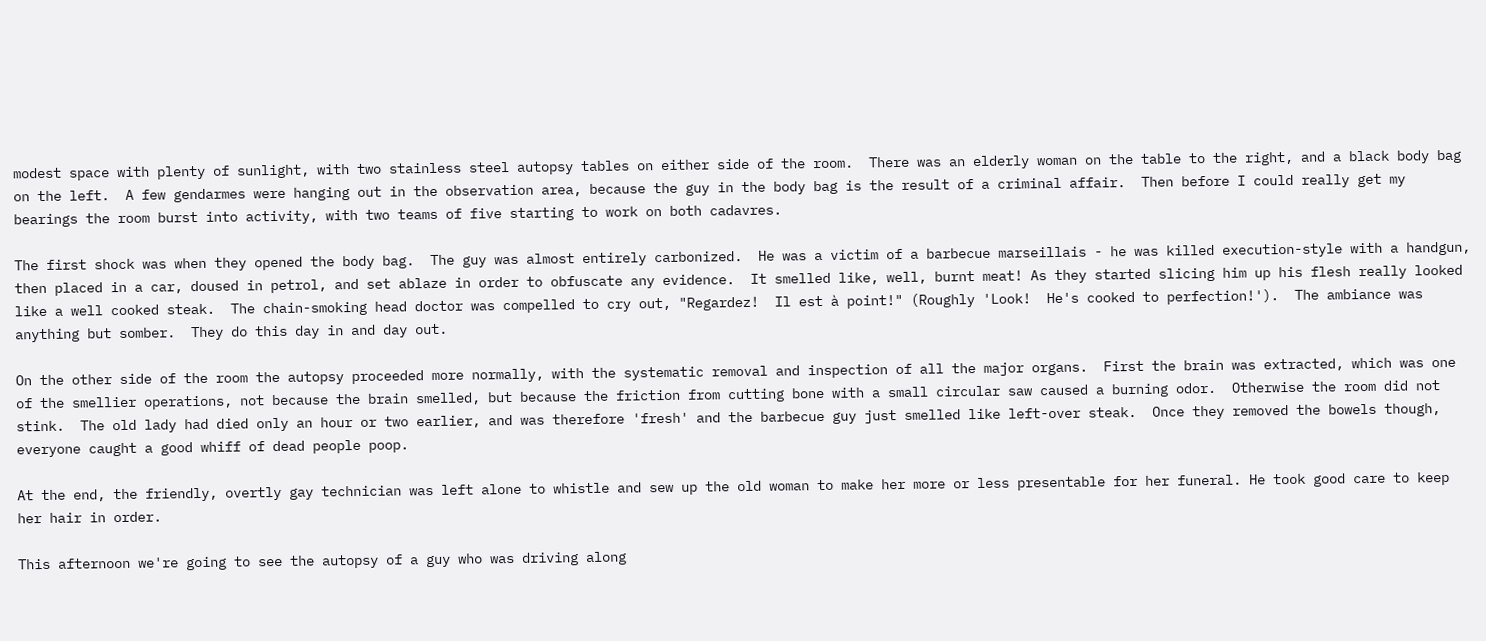modest space with plenty of sunlight, with two stainless steel autopsy tables on either side of the room.  There was an elderly woman on the table to the right, and a black body bag on the left.  A few gendarmes were hanging out in the observation area, because the guy in the body bag is the result of a criminal affair.  Then before I could really get my bearings the room burst into activity, with two teams of five starting to work on both cadavres.

The first shock was when they opened the body bag.  The guy was almost entirely carbonized.  He was a victim of a barbecue marseillais - he was killed execution-style with a handgun, then placed in a car, doused in petrol, and set ablaze in order to obfuscate any evidence.  It smelled like, well, burnt meat! As they started slicing him up his flesh really looked like a well cooked steak.  The chain-smoking head doctor was compelled to cry out, "Regardez!  Il est à point!" (Roughly 'Look!  He's cooked to perfection!').  The ambiance was anything but somber.  They do this day in and day out.

On the other side of the room the autopsy proceeded more normally, with the systematic removal and inspection of all the major organs.  First the brain was extracted, which was one of the smellier operations, not because the brain smelled, but because the friction from cutting bone with a small circular saw caused a burning odor.  Otherwise the room did not stink.  The old lady had died only an hour or two earlier, and was therefore 'fresh' and the barbecue guy just smelled like left-over steak.  Once they removed the bowels though, everyone caught a good whiff of dead people poop.

At the end, the friendly, overtly gay technician was left alone to whistle and sew up the old woman to make her more or less presentable for her funeral. He took good care to keep her hair in order.

This afternoon we're going to see the autopsy of a guy who was driving along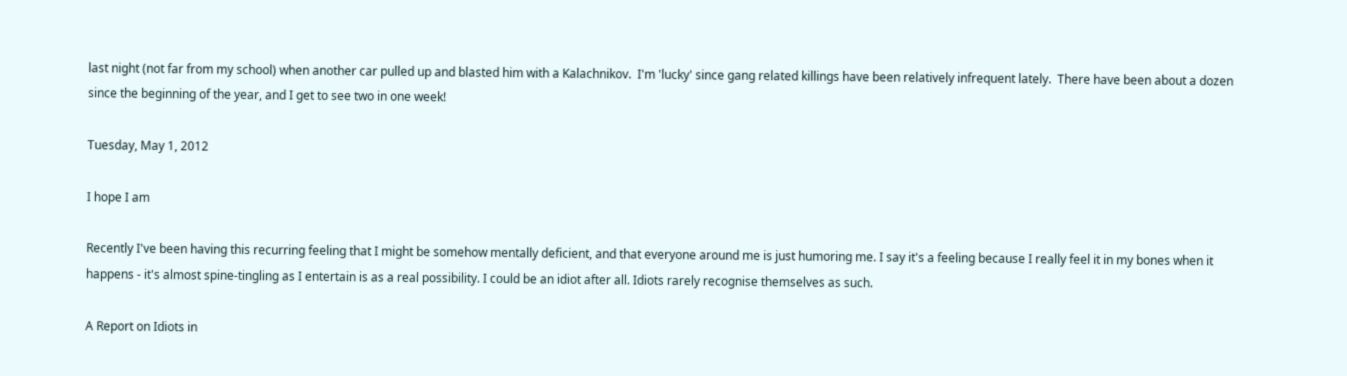last night (not far from my school) when another car pulled up and blasted him with a Kalachnikov.  I'm 'lucky' since gang related killings have been relatively infrequent lately.  There have been about a dozen since the beginning of the year, and I get to see two in one week!

Tuesday, May 1, 2012

I hope I am

Recently I've been having this recurring feeling that I might be somehow mentally deficient, and that everyone around me is just humoring me. I say it's a feeling because I really feel it in my bones when it happens - it's almost spine-tingling as I entertain is as a real possibility. I could be an idiot after all. Idiots rarely recognise themselves as such.

A Report on Idiots in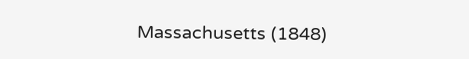Massachusetts (1848)